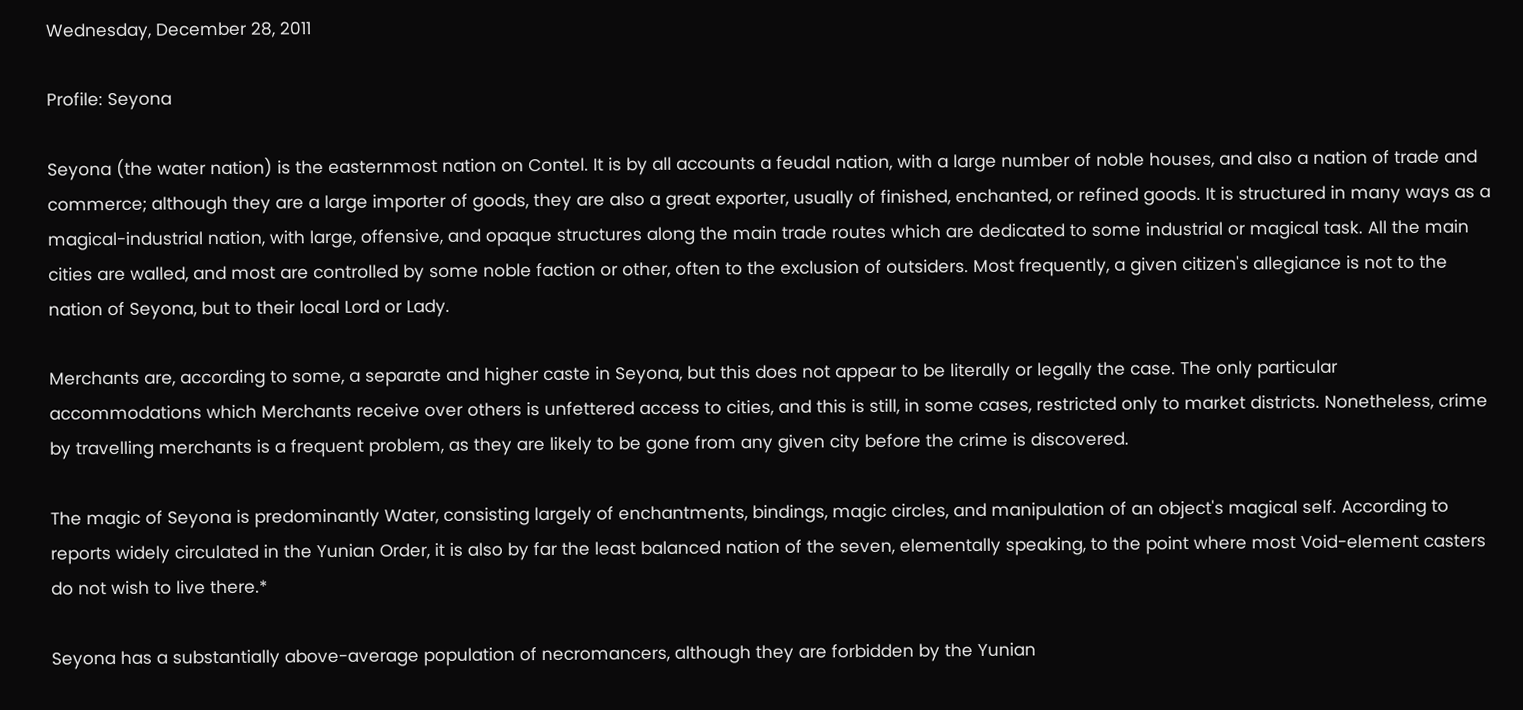Wednesday, December 28, 2011

Profile: Seyona

Seyona (the water nation) is the easternmost nation on Contel. It is by all accounts a feudal nation, with a large number of noble houses, and also a nation of trade and commerce; although they are a large importer of goods, they are also a great exporter, usually of finished, enchanted, or refined goods. It is structured in many ways as a magical-industrial nation, with large, offensive, and opaque structures along the main trade routes which are dedicated to some industrial or magical task. All the main cities are walled, and most are controlled by some noble faction or other, often to the exclusion of outsiders. Most frequently, a given citizen's allegiance is not to the nation of Seyona, but to their local Lord or Lady.

Merchants are, according to some, a separate and higher caste in Seyona, but this does not appear to be literally or legally the case. The only particular accommodations which Merchants receive over others is unfettered access to cities, and this is still, in some cases, restricted only to market districts. Nonetheless, crime by travelling merchants is a frequent problem, as they are likely to be gone from any given city before the crime is discovered.

The magic of Seyona is predominantly Water, consisting largely of enchantments, bindings, magic circles, and manipulation of an object's magical self. According to reports widely circulated in the Yunian Order, it is also by far the least balanced nation of the seven, elementally speaking, to the point where most Void-element casters do not wish to live there.*

Seyona has a substantially above-average population of necromancers, although they are forbidden by the Yunian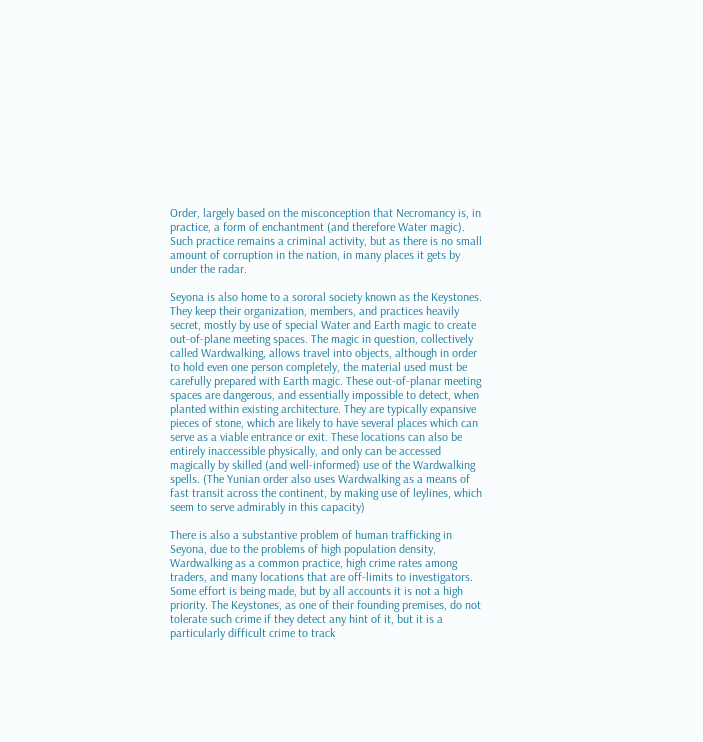Order, largely based on the misconception that Necromancy is, in practice, a form of enchantment (and therefore Water magic). Such practice remains a criminal activity, but as there is no small amount of corruption in the nation, in many places it gets by under the radar.

Seyona is also home to a sororal society known as the Keystones. They keep their organization, members, and practices heavily secret, mostly by use of special Water and Earth magic to create out-of-plane meeting spaces. The magic in question, collectively called Wardwalking, allows travel into objects, although in order to hold even one person completely, the material used must be carefully prepared with Earth magic. These out-of-planar meeting spaces are dangerous, and essentially impossible to detect, when planted within existing architecture. They are typically expansive pieces of stone, which are likely to have several places which can serve as a viable entrance or exit. These locations can also be entirely inaccessible physically, and only can be accessed magically by skilled (and well-informed) use of the Wardwalking spells. (The Yunian order also uses Wardwalking as a means of fast transit across the continent, by making use of leylines, which seem to serve admirably in this capacity)

There is also a substantive problem of human trafficking in Seyona, due to the problems of high population density, Wardwalking as a common practice, high crime rates among traders, and many locations that are off-limits to investigators. Some effort is being made, but by all accounts it is not a high priority. The Keystones, as one of their founding premises, do not tolerate such crime if they detect any hint of it, but it is a particularly difficult crime to track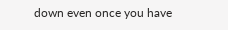down even once you have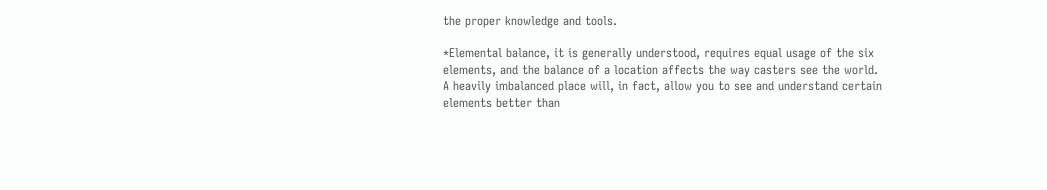the proper knowledge and tools.

*Elemental balance, it is generally understood, requires equal usage of the six elements, and the balance of a location affects the way casters see the world. A heavily imbalanced place will, in fact, allow you to see and understand certain elements better than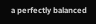a perfectly balanced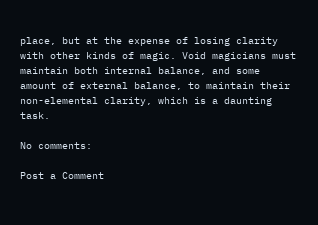place, but at the expense of losing clarity with other kinds of magic. Void magicians must maintain both internal balance, and some amount of external balance, to maintain their non-elemental clarity, which is a daunting task.

No comments:

Post a Comment